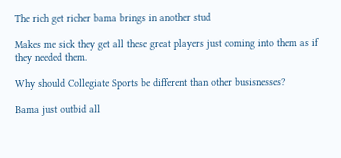The rich get richer bama brings in another stud

Makes me sick they get all these great players just coming into them as if they needed them.

Why should Collegiate Sports be different than other busisnesses?

Bama just outbid all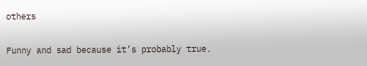others

Funny and sad because it’s probably true.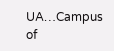UA…Campus of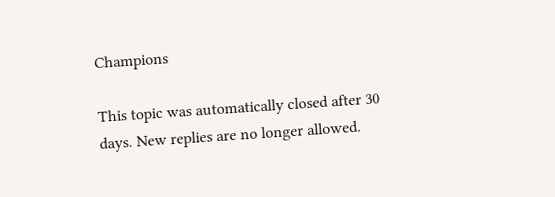Champions

This topic was automatically closed after 30 days. New replies are no longer allowed.